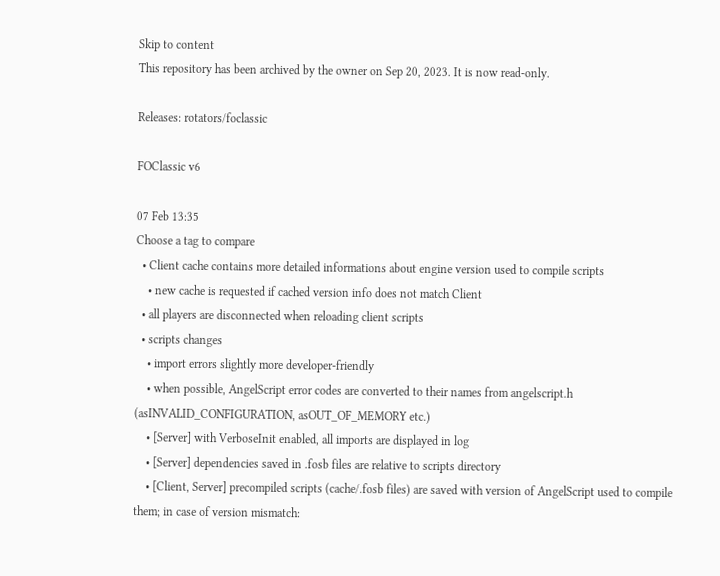Skip to content
This repository has been archived by the owner on Sep 20, 2023. It is now read-only.

Releases: rotators/foclassic

FOClassic v6

07 Feb 13:35
Choose a tag to compare
  • Client cache contains more detailed informations about engine version used to compile scripts
    • new cache is requested if cached version info does not match Client
  • all players are disconnected when reloading client scripts
  • scripts changes
    • import errors slightly more developer-friendly
    • when possible, AngelScript error codes are converted to their names from angelscript.h (asINVALID_CONFIGURATION, asOUT_OF_MEMORY etc.)
    • [Server] with VerboseInit enabled, all imports are displayed in log
    • [Server] dependencies saved in .fosb files are relative to scripts directory
    • [Client, Server] precompiled scripts (cache/.fosb files) are saved with version of AngelScript used to compile them; in case of version mismatch: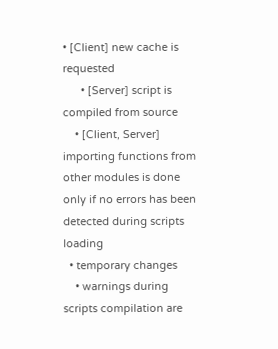• [Client] new cache is requested
      • [Server] script is compiled from source
    • [Client, Server] importing functions from other modules is done only if no errors has been detected during scripts loading
  • temporary changes
    • warnings during scripts compilation are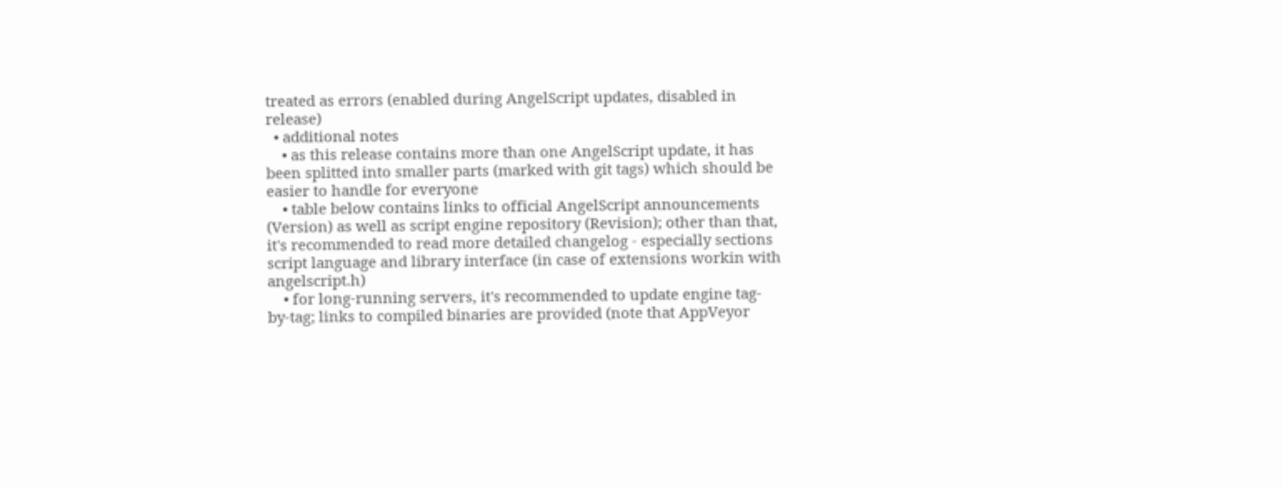treated as errors (enabled during AngelScript updates, disabled in release)
  • additional notes
    • as this release contains more than one AngelScript update, it has been splitted into smaller parts (marked with git tags) which should be easier to handle for everyone
    • table below contains links to official AngelScript announcements (Version) as well as script engine repository (Revision); other than that, it's recommended to read more detailed changelog - especially sections script language and library interface (in case of extensions workin with angelscript.h)
    • for long-running servers, it's recommended to update engine tag-by-tag; links to compiled binaries are provided (note that AppVeyor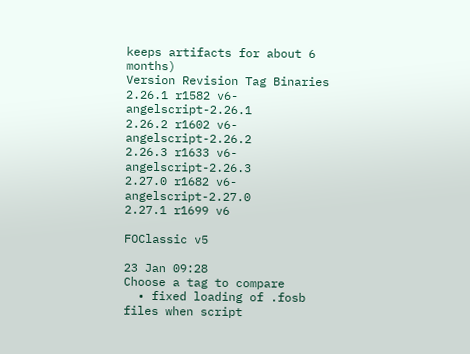keeps artifacts for about 6 months)
Version Revision Tag Binaries
2.26.1 r1582 v6-angelscript-2.26.1
2.26.2 r1602 v6-angelscript-2.26.2
2.26.3 r1633 v6-angelscript-2.26.3
2.27.0 r1682 v6-angelscript-2.27.0
2.27.1 r1699 v6

FOClassic v5

23 Jan 09:28
Choose a tag to compare
  • fixed loading of .fosb files when script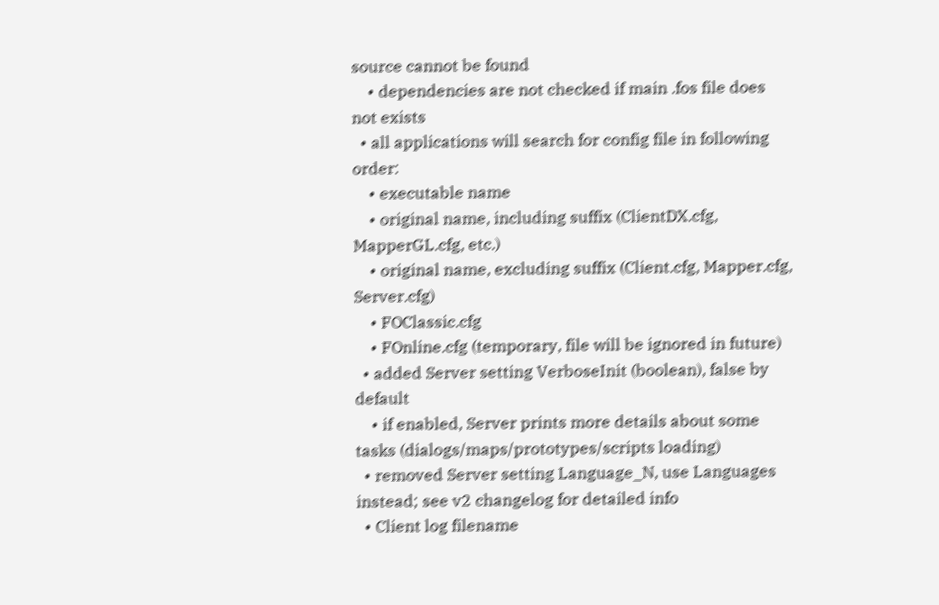source cannot be found
    • dependencies are not checked if main .fos file does not exists
  • all applications will search for config file in following order:
    • executable name
    • original name, including suffix (ClientDX.cfg, MapperGL.cfg, etc.)
    • original name, excluding suffix (Client.cfg, Mapper.cfg, Server.cfg)
    • FOClassic.cfg
    • FOnline.cfg (temporary, file will be ignored in future)
  • added Server setting VerboseInit (boolean), false by default
    • if enabled, Server prints more details about some tasks (dialogs/maps/prototypes/scripts loading)
  • removed Server setting Language_N, use Languages instead; see v2 changelog for detailed info
  • Client log filename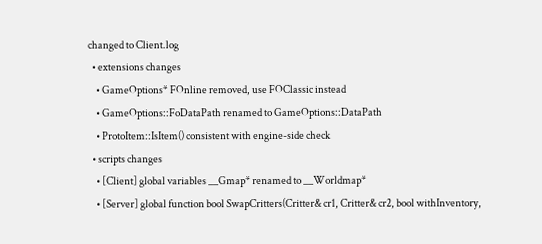changed to Client.log
  • extensions changes
    • GameOptions* FOnline removed, use FOClassic instead
    • GameOptions::FoDataPath renamed to GameOptions::DataPath
    • ProtoItem::IsItem() consistent with engine-side check
  • scripts changes
    • [Client] global variables __Gmap* renamed to __Worldmap*
    • [Server] global function bool SwapCritters(Critter& cr1, Critter& cr2, bool withInventory,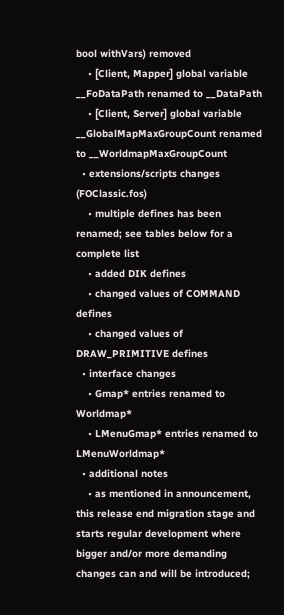bool withVars) removed
    • [Client, Mapper] global variable __FoDataPath renamed to __DataPath
    • [Client, Server] global variable __GlobalMapMaxGroupCount renamed to __WorldmapMaxGroupCount
  • extensions/scripts changes (FOClassic.fos)
    • multiple defines has been renamed; see tables below for a complete list
    • added DIK defines
    • changed values of COMMAND defines
    • changed values of DRAW_PRIMITIVE defines
  • interface changes
    • Gmap* entries renamed to Worldmap*
    • LMenuGmap* entries renamed to LMenuWorldmap*
  • additional notes
    • as mentioned in announcement, this release end migration stage and starts regular development where bigger and/or more demanding changes can and will be introduced;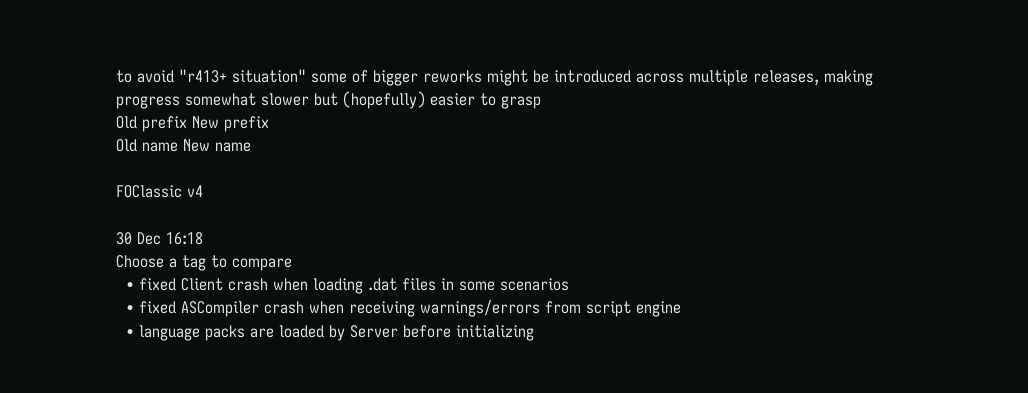to avoid "r413+ situation" some of bigger reworks might be introduced across multiple releases, making progress somewhat slower but (hopefully) easier to grasp
Old prefix New prefix
Old name New name

FOClassic v4

30 Dec 16:18
Choose a tag to compare
  • fixed Client crash when loading .dat files in some scenarios
  • fixed ASCompiler crash when receiving warnings/errors from script engine
  • language packs are loaded by Server before initializing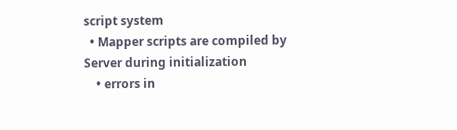script system
  • Mapper scripts are compiled by Server during initialization
    • errors in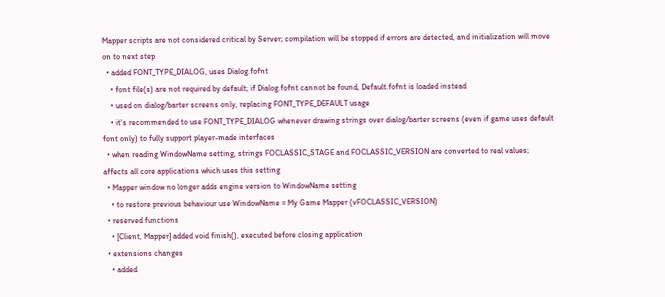Mapper scripts are not considered critical by Server; compilation will be stopped if errors are detected, and initialization will move on to next step
  • added FONT_TYPE_DIALOG, uses Dialog.fofnt
    • font file(s) are not required by default; if Dialog.fofnt cannot be found, Default.fofnt is loaded instead
    • used on dialog/barter screens only, replacing FONT_TYPE_DEFAULT usage
    • it's recommended to use FONT_TYPE_DIALOG whenever drawing strings over dialog/barter screens (even if game uses default font only) to fully support player-made interfaces
  • when reading WindowName setting, strings FOCLASSIC_STAGE and FOCLASSIC_VERSION are converted to real values; affects all core applications which uses this setting
  • Mapper window no longer adds engine version to WindowName setting
    • to restore previous behaviour use WindowName = My Game Mapper (vFOCLASSIC_VERSION)
  • reserved functions
    • [Client, Mapper] added void finish(), executed before closing application
  • extensions changes
    • added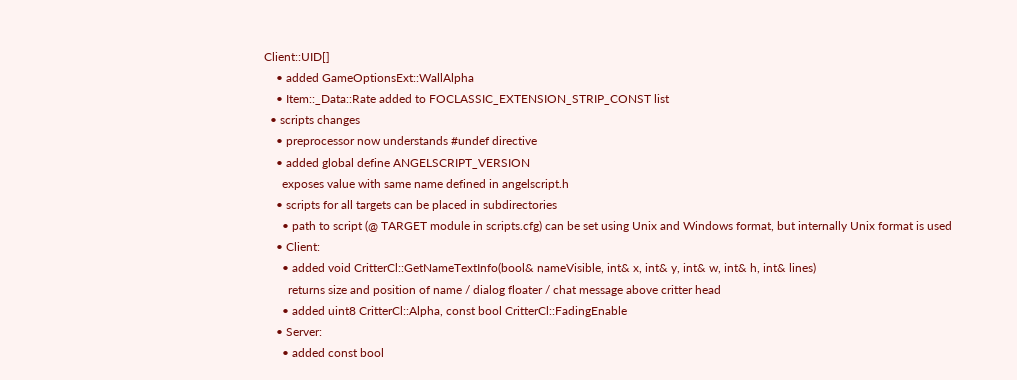Client::UID[]
    • added GameOptionsExt::WallAlpha
    • Item::_Data::Rate added to FOCLASSIC_EXTENSION_STRIP_CONST list
  • scripts changes
    • preprocessor now understands #undef directive
    • added global define ANGELSCRIPT_VERSION
      exposes value with same name defined in angelscript.h
    • scripts for all targets can be placed in subdirectories
      • path to script (@ TARGET module in scripts.cfg) can be set using Unix and Windows format, but internally Unix format is used
    • Client:
      • added void CritterCl::GetNameTextInfo(bool& nameVisible, int& x, int& y, int& w, int& h, int& lines)
        returns size and position of name / dialog floater / chat message above critter head
      • added uint8 CritterCl::Alpha, const bool CritterCl::FadingEnable
    • Server:
      • added const bool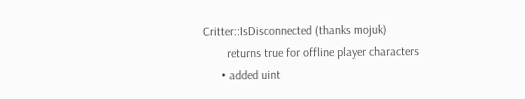Critter::IsDisconnected (thanks mojuk)
        returns true for offline player characters
      • added uint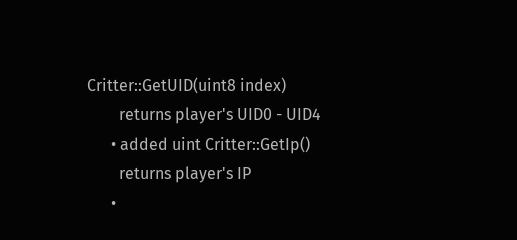Critter::GetUID(uint8 index)
        returns player's UID0 - UID4
      • added uint Critter::GetIp()
        returns player's IP
      •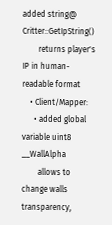added string@ Critter::GetIpString()
        returns player's IP in human-readable format
    • Client/Mapper:
      • added global variable uint8 __WallAlpha
        allows to change walls transparency,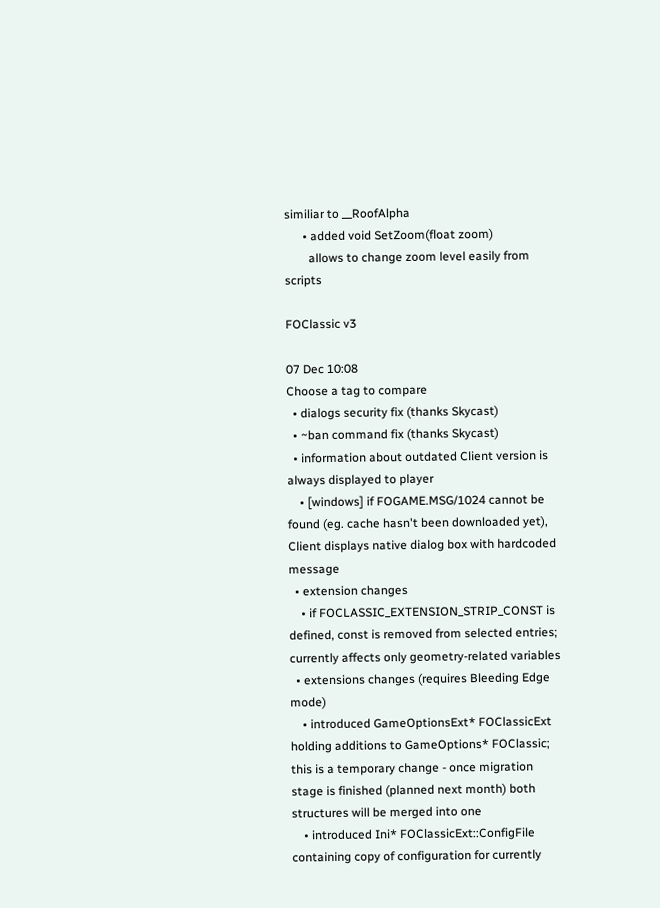similiar to __RoofAlpha
      • added void SetZoom(float zoom)
        allows to change zoom level easily from scripts

FOClassic v3

07 Dec 10:08
Choose a tag to compare
  • dialogs security fix (thanks Skycast)
  • ~ban command fix (thanks Skycast)
  • information about outdated Client version is always displayed to player
    • [windows] if FOGAME.MSG/1024 cannot be found (eg. cache hasn't been downloaded yet), Client displays native dialog box with hardcoded message
  • extension changes
    • if FOCLASSIC_EXTENSION_STRIP_CONST is defined, const is removed from selected entries; currently affects only geometry-related variables
  • extensions changes (requires Bleeding Edge mode)
    • introduced GameOptionsExt* FOClassicExt holding additions to GameOptions* FOClassic; this is a temporary change - once migration stage is finished (planned next month) both structures will be merged into one
    • introduced Ini* FOClassicExt::ConfigFile containing copy of configuration for currently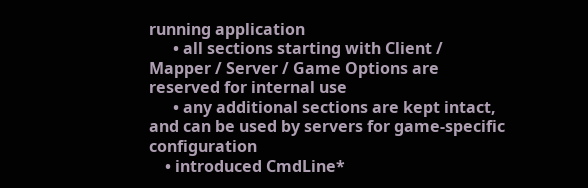running application
      • all sections starting with Client / Mapper / Server / Game Options are reserved for internal use
      • any additional sections are kept intact, and can be used by servers for game-specific configuration
    • introduced CmdLine*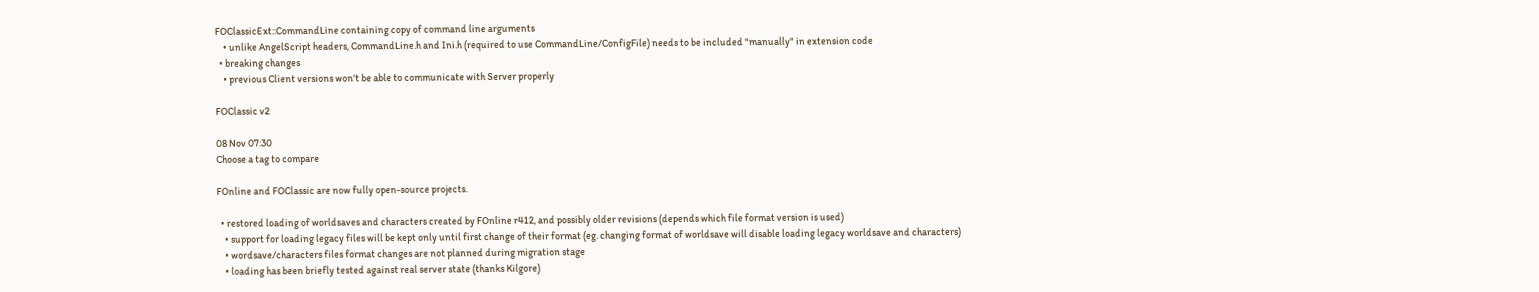FOClassicExt::CommandLine containing copy of command line arguments
    • unlike AngelScript headers, CommandLine.h and Ini.h (required to use CommandLine/ConfigFile) needs to be included "manually" in extension code
  • breaking changes
    • previous Client versions won't be able to communicate with Server properly

FOClassic v2

08 Nov 07:30
Choose a tag to compare

FOnline and FOClassic are now fully open-source projects.

  • restored loading of worldsaves and characters created by FOnline r412, and possibly older revisions (depends which file format version is used)
    • support for loading legacy files will be kept only until first change of their format (eg. changing format of worldsave will disable loading legacy worldsave and characters)
    • wordsave/characters files format changes are not planned during migration stage
    • loading has been briefly tested against real server state (thanks Kilgore)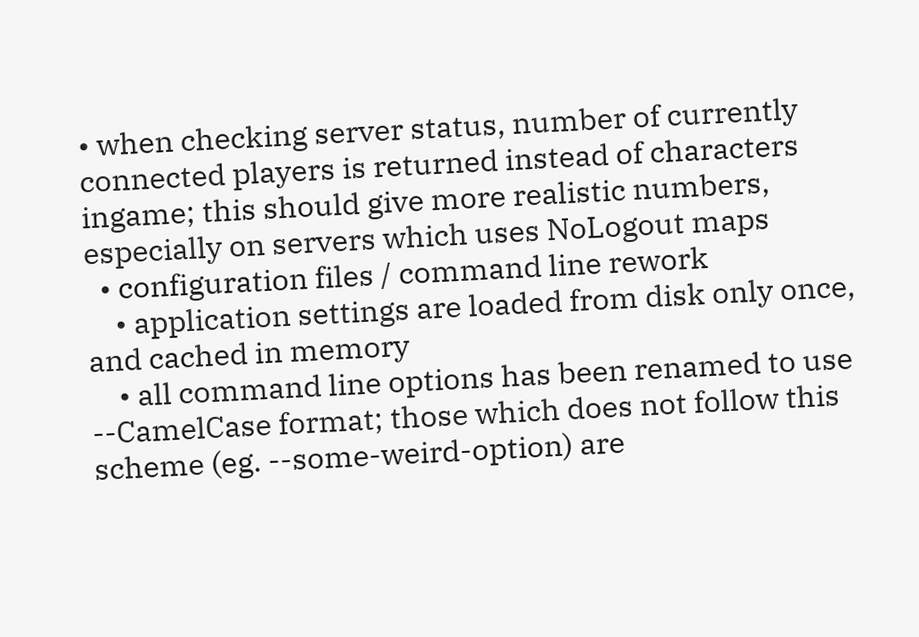• when checking server status, number of currently connected players is returned instead of characters ingame; this should give more realistic numbers, especially on servers which uses NoLogout maps
  • configuration files / command line rework
    • application settings are loaded from disk only once, and cached in memory
    • all command line options has been renamed to use --CamelCase format; those which does not follow this scheme (eg. --some-weird-option) are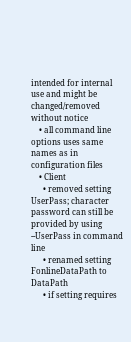intended for internal use and might be changed/removed without notice
    • all command line options uses same names as in configuration files
    • Client
      • removed setting UserPass; character password can still be provided by using --UserPass in command line
      • renamed setting FonlineDataPath to DataPath
      • if setting requires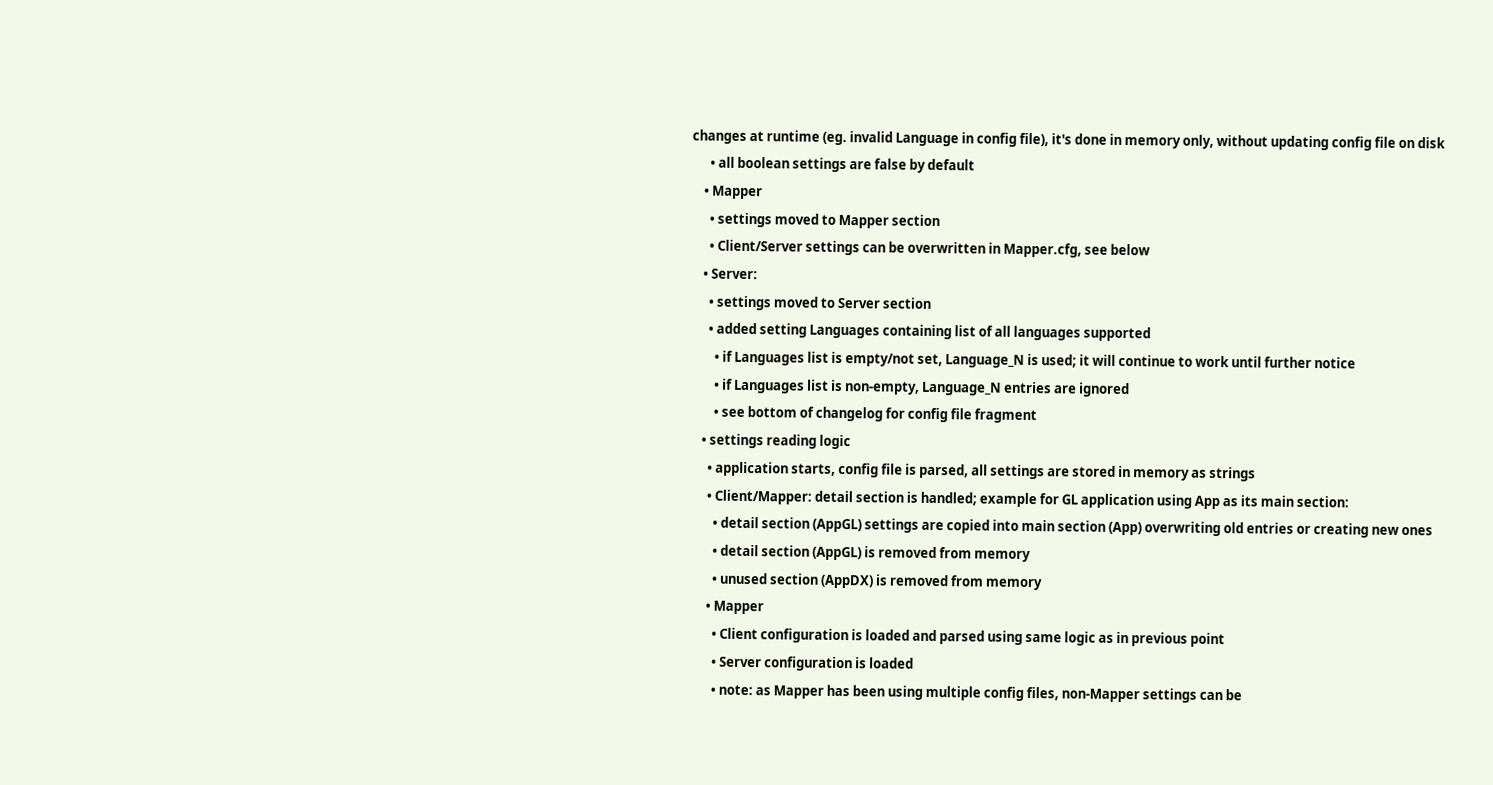changes at runtime (eg. invalid Language in config file), it's done in memory only, without updating config file on disk
      • all boolean settings are false by default
    • Mapper
      • settings moved to Mapper section
      • Client/Server settings can be overwritten in Mapper.cfg, see below
    • Server:
      • settings moved to Server section
      • added setting Languages containing list of all languages supported
        • if Languages list is empty/not set, Language_N is used; it will continue to work until further notice
        • if Languages list is non-empty, Language_N entries are ignored
        • see bottom of changelog for config file fragment
    • settings reading logic
      • application starts, config file is parsed, all settings are stored in memory as strings
      • Client/Mapper: detail section is handled; example for GL application using App as its main section:
        • detail section (AppGL) settings are copied into main section (App) overwriting old entries or creating new ones
        • detail section (AppGL) is removed from memory
        • unused section (AppDX) is removed from memory
      • Mapper
        • Client configuration is loaded and parsed using same logic as in previous point
        • Server configuration is loaded
        • note: as Mapper has been using multiple config files, non-Mapper settings can be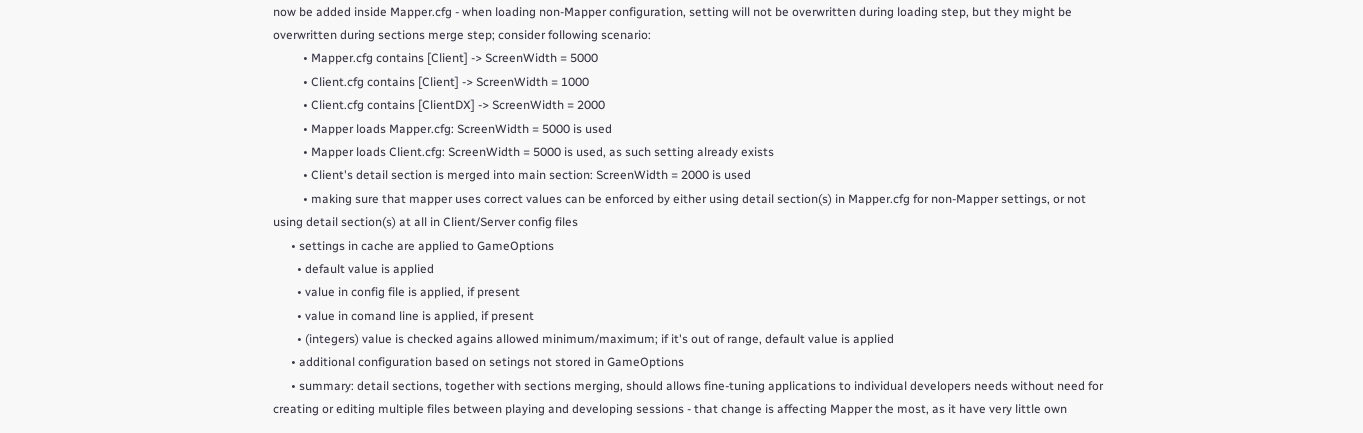now be added inside Mapper.cfg - when loading non-Mapper configuration, setting will not be overwritten during loading step, but they might be overwritten during sections merge step; consider following scenario:
          • Mapper.cfg contains [Client] -> ScreenWidth = 5000
          • Client.cfg contains [Client] -> ScreenWidth = 1000
          • Client.cfg contains [ClientDX] -> ScreenWidth = 2000
          • Mapper loads Mapper.cfg: ScreenWidth = 5000 is used
          • Mapper loads Client.cfg: ScreenWidth = 5000 is used, as such setting already exists
          • Client's detail section is merged into main section: ScreenWidth = 2000 is used
          • making sure that mapper uses correct values can be enforced by either using detail section(s) in Mapper.cfg for non-Mapper settings, or not using detail section(s) at all in Client/Server config files
      • settings in cache are applied to GameOptions
        • default value is applied
        • value in config file is applied, if present
        • value in comand line is applied, if present
        • (integers) value is checked agains allowed minimum/maximum; if it's out of range, default value is applied
      • additional configuration based on setings not stored in GameOptions
      • summary: detail sections, together with sections merging, should allows fine-tuning applications to individual developers needs without need for creating or editing multiple files between playing and developing sessions - that change is affecting Mapper the most, as it have very little own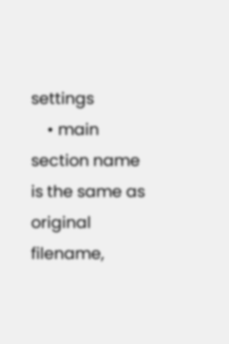settings
    • main section name is the same as original filename,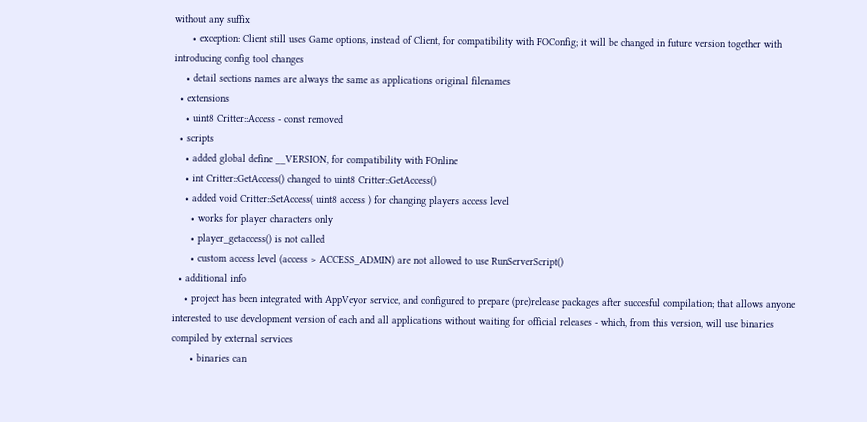without any suffix
      • exception: Client still uses Game options, instead of Client, for compatibility with FOConfig; it will be changed in future version together with introducing config tool changes
    • detail sections names are always the same as applications original filenames
  • extensions
    • uint8 Critter::Access - const removed
  • scripts
    • added global define __VERSION, for compatibility with FOnline
    • int Critter::GetAccess() changed to uint8 Critter::GetAccess()
    • added void Critter::SetAccess( uint8 access ) for changing players access level
      • works for player characters only
      • player_getaccess() is not called
      • custom access level (access > ACCESS_ADMIN) are not allowed to use RunServerScript()
  • additional info
    • project has been integrated with AppVeyor service, and configured to prepare (pre)release packages after succesful compilation; that allows anyone interested to use development version of each and all applications without waiting for official releases - which, from this version, will use binaries compiled by external services
      • binaries can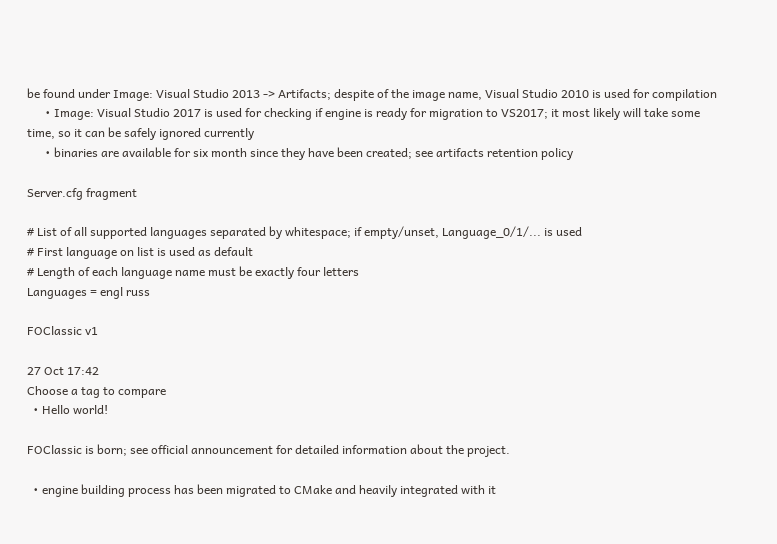be found under Image: Visual Studio 2013 -> Artifacts; despite of the image name, Visual Studio 2010 is used for compilation
      • Image: Visual Studio 2017 is used for checking if engine is ready for migration to VS2017; it most likely will take some time, so it can be safely ignored currently
      • binaries are available for six month since they have been created; see artifacts retention policy

Server.cfg fragment

# List of all supported languages separated by whitespace; if empty/unset, Language_0/1/... is used
# First language on list is used as default
# Length of each language name must be exactly four letters
Languages = engl russ

FOClassic v1

27 Oct 17:42
Choose a tag to compare
  • Hello world!

FOClassic is born; see official announcement for detailed information about the project.

  • engine building process has been migrated to CMake and heavily integrated with it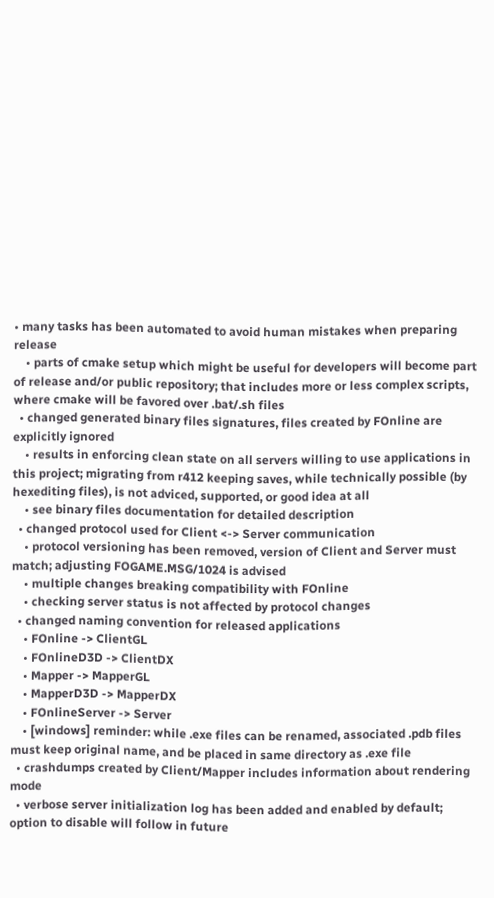• many tasks has been automated to avoid human mistakes when preparing release
    • parts of cmake setup which might be useful for developers will become part of release and/or public repository; that includes more or less complex scripts, where cmake will be favored over .bat/.sh files
  • changed generated binary files signatures, files created by FOnline are explicitly ignored
    • results in enforcing clean state on all servers willing to use applications in this project; migrating from r412 keeping saves, while technically possible (by hexediting files), is not adviced, supported, or good idea at all
    • see binary files documentation for detailed description
  • changed protocol used for Client <-> Server communication
    • protocol versioning has been removed, version of Client and Server must match; adjusting FOGAME.MSG/1024 is advised
    • multiple changes breaking compatibility with FOnline
    • checking server status is not affected by protocol changes
  • changed naming convention for released applications
    • FOnline -> ClientGL
    • FOnlineD3D -> ClientDX
    • Mapper -> MapperGL
    • MapperD3D -> MapperDX
    • FOnlineServer -> Server
    • [windows] reminder: while .exe files can be renamed, associated .pdb files must keep original name, and be placed in same directory as .exe file
  • crashdumps created by Client/Mapper includes information about rendering mode
  • verbose server initialization log has been added and enabled by default; option to disable will follow in future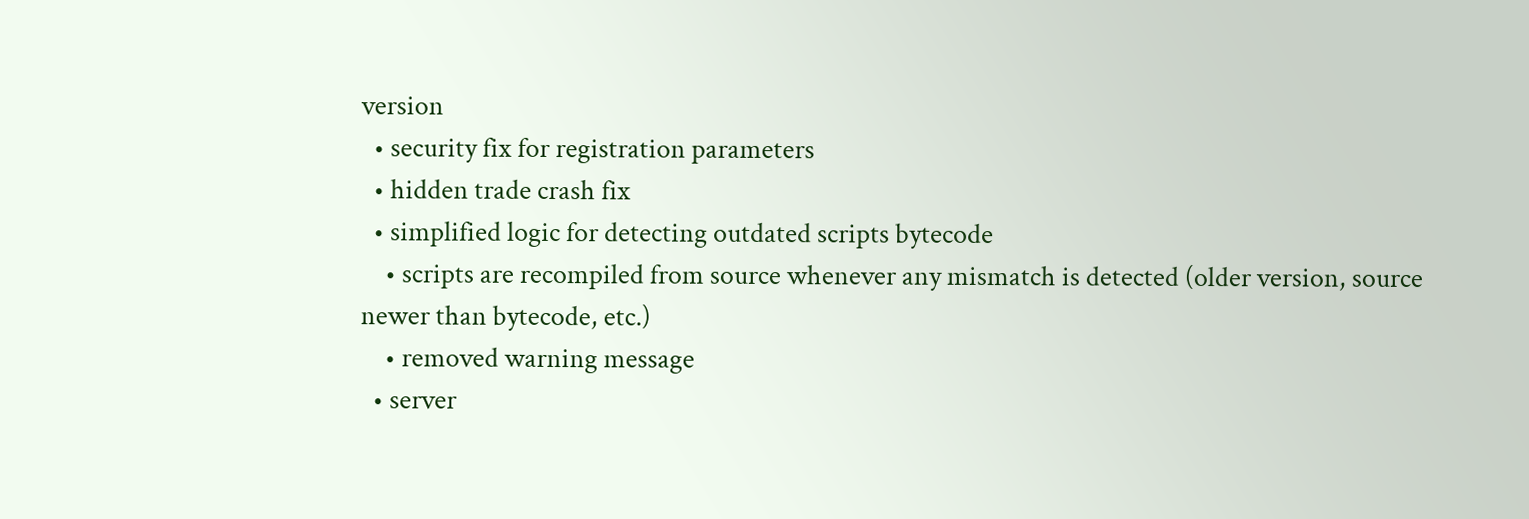version
  • security fix for registration parameters
  • hidden trade crash fix
  • simplified logic for detecting outdated scripts bytecode
    • scripts are recompiled from source whenever any mismatch is detected (older version, source newer than bytecode, etc.)
    • removed warning message
  • server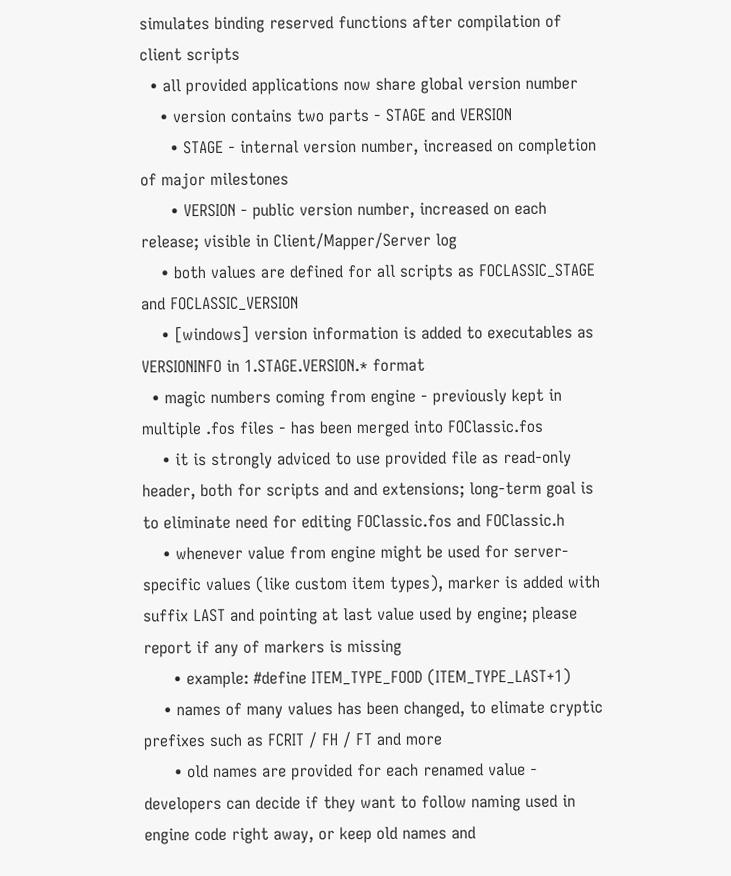simulates binding reserved functions after compilation of client scripts
  • all provided applications now share global version number
    • version contains two parts - STAGE and VERSION
      • STAGE - internal version number, increased on completion of major milestones
      • VERSION - public version number, increased on each release; visible in Client/Mapper/Server log
    • both values are defined for all scripts as FOCLASSIC_STAGE and FOCLASSIC_VERSION
    • [windows] version information is added to executables as VERSIONINFO in 1.STAGE.VERSION.* format
  • magic numbers coming from engine - previously kept in multiple .fos files - has been merged into FOClassic.fos
    • it is strongly adviced to use provided file as read-only header, both for scripts and and extensions; long-term goal is to eliminate need for editing FOClassic.fos and FOClassic.h
    • whenever value from engine might be used for server-specific values (like custom item types), marker is added with suffix LAST and pointing at last value used by engine; please report if any of markers is missing
      • example: #define ITEM_TYPE_FOOD (ITEM_TYPE_LAST+1)
    • names of many values has been changed, to elimate cryptic prefixes such as FCRIT / FH / FT and more
      • old names are provided for each renamed value - developers can decide if they want to follow naming used in engine code right away, or keep old names and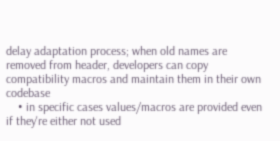delay adaptation process; when old names are removed from header, developers can copy compatibility macros and maintain them in their own codebase
    • in specific cases values/macros are provided even if they're either not used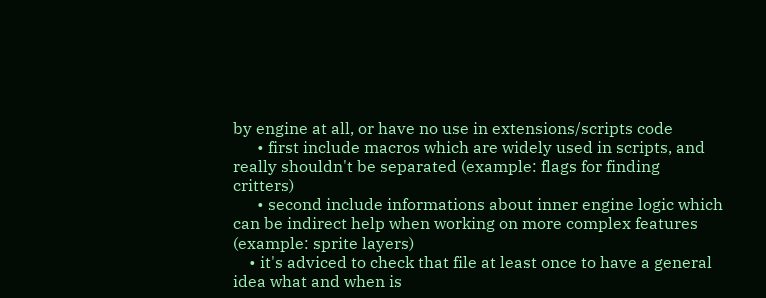by engine at all, or have no use in extensions/scripts code
      • first include macros which are widely used in scripts, and really shouldn't be separated (example: flags for finding critters)
      • second include informations about inner engine logic which can be indirect help when working on more complex features (example: sprite layers)
    • it's adviced to check that file at least once to have a general idea what and when is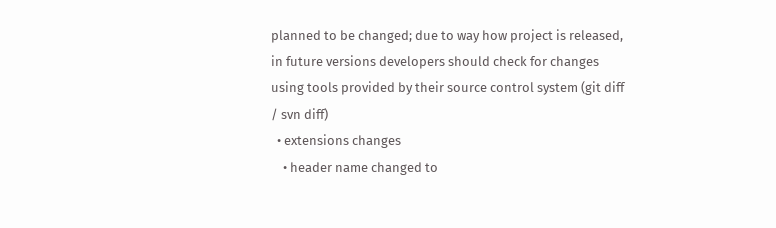planned to be changed; due to way how project is released, in future versions developers should check for changes using tools provided by their source control system (git diff / svn diff)
  • extensions changes
    • header name changed to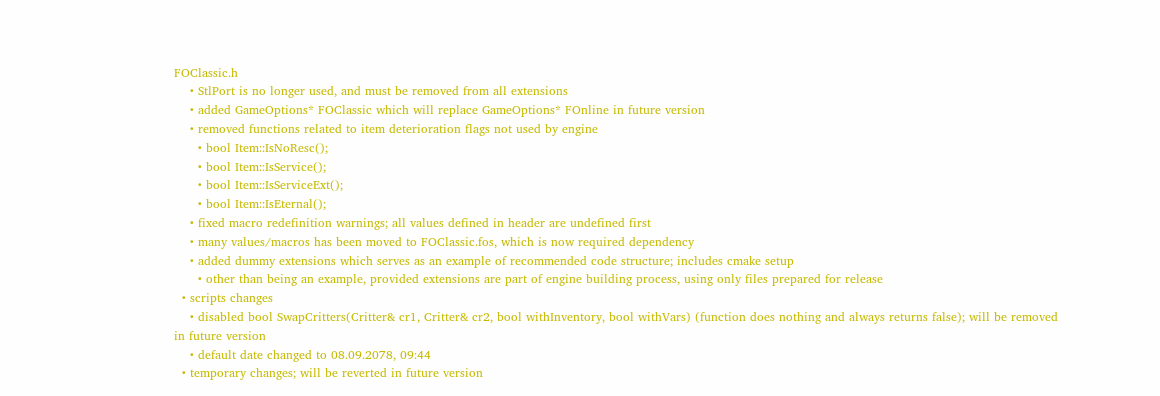FOClassic.h
    • StlPort is no longer used, and must be removed from all extensions
    • added GameOptions* FOClassic which will replace GameOptions* FOnline in future version
    • removed functions related to item deterioration flags not used by engine
      • bool Item::IsNoResc();
      • bool Item::IsService();
      • bool Item::IsServiceExt();
      • bool Item::IsEternal();
    • fixed macro redefinition warnings; all values defined in header are undefined first
    • many values/macros has been moved to FOClassic.fos, which is now required dependency
    • added dummy extensions which serves as an example of recommended code structure; includes cmake setup
      • other than being an example, provided extensions are part of engine building process, using only files prepared for release
  • scripts changes
    • disabled bool SwapCritters(Critter& cr1, Critter& cr2, bool withInventory, bool withVars) (function does nothing and always returns false); will be removed in future version
    • default date changed to 08.09.2078, 09:44
  • temporary changes; will be reverted in future version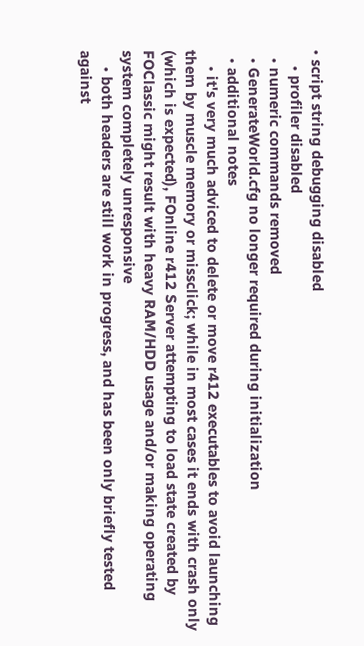• script string debugging disabled
    • profiler disabled
  • numeric commands removed
  • GenerateWorld.cfg no longer required during initialization
  • additional notes
    • it's very much adviced to delete or move r412 executables to avoid launching them by muscle memory or missclick; while in most cases it ends with crash only (which is expected), FOnline r412 Server attempting to load state created by FOClassic might result with heavy RAM/HDD usage and/or making operating system completely unresponsive
    • both headers are still work in progress, and has been only briefly tested against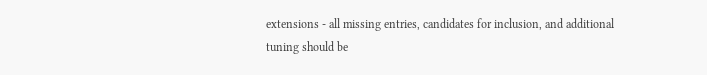extensions - all missing entries, candidates for inclusion, and additional tuning should be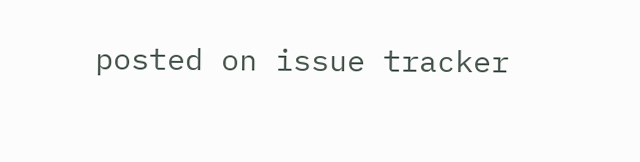posted on issue tracker